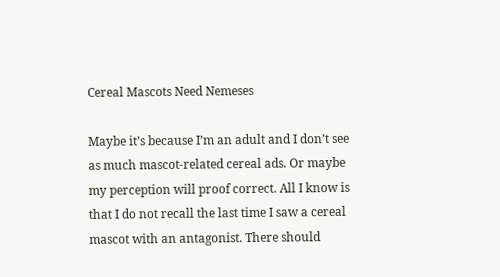Cereal Mascots Need Nemeses

Maybe it’s because I’m an adult and I don’t see as much mascot-related cereal ads. Or maybe my perception will proof correct. All I know is that I do not recall the last time I saw a cereal mascot with an antagonist. There should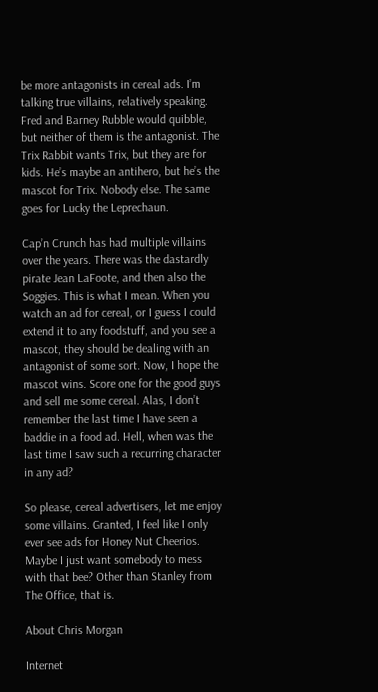be more antagonists in cereal ads. I’m talking true villains, relatively speaking. Fred and Barney Rubble would quibble, but neither of them is the antagonist. The Trix Rabbit wants Trix, but they are for kids. He’s maybe an antihero, but he’s the mascot for Trix. Nobody else. The same goes for Lucky the Leprechaun.

Cap’n Crunch has had multiple villains over the years. There was the dastardly pirate Jean LaFoote, and then also the Soggies. This is what I mean. When you watch an ad for cereal, or I guess I could extend it to any foodstuff, and you see a mascot, they should be dealing with an antagonist of some sort. Now, I hope the mascot wins. Score one for the good guys and sell me some cereal. Alas, I don’t remember the last time I have seen a baddie in a food ad. Hell, when was the last time I saw such a recurring character in any ad?

So please, cereal advertisers, let me enjoy some villains. Granted, I feel like I only ever see ads for Honey Nut Cheerios. Maybe I just want somebody to mess with that bee? Other than Stanley from The Office, that is.

About Chris Morgan

Internet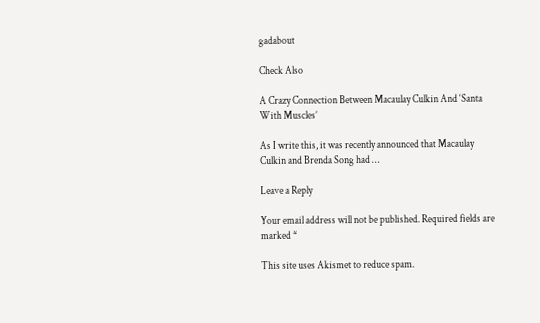gadabout

Check Also

A Crazy Connection Between Macaulay Culkin And ‘Santa With Muscles’

As I write this, it was recently announced that Macaulay Culkin and Brenda Song had …

Leave a Reply

Your email address will not be published. Required fields are marked *

This site uses Akismet to reduce spam.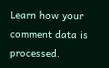Learn how your comment data is processed.